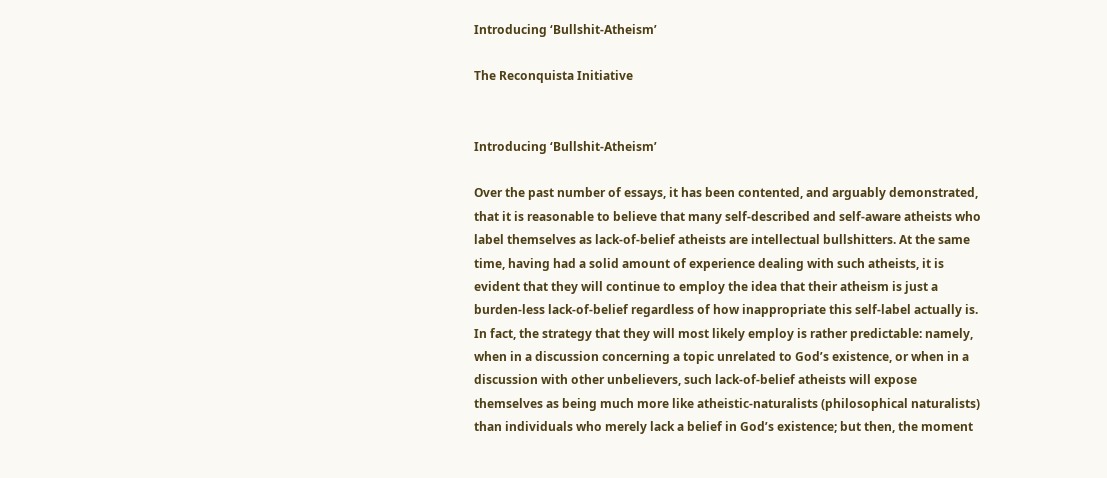Introducing ‘Bullshit-Atheism’

The Reconquista Initiative


Introducing ‘Bullshit-Atheism’

Over the past number of essays, it has been contented, and arguably demonstrated, that it is reasonable to believe that many self-described and self-aware atheists who label themselves as lack-of-belief atheists are intellectual bullshitters. At the same time, having had a solid amount of experience dealing with such atheists, it is evident that they will continue to employ the idea that their atheism is just a burden-less lack-of-belief regardless of how inappropriate this self-label actually is. In fact, the strategy that they will most likely employ is rather predictable: namely, when in a discussion concerning a topic unrelated to God’s existence, or when in a discussion with other unbelievers, such lack-of-belief atheists will expose themselves as being much more like atheistic-naturalists (philosophical naturalists) than individuals who merely lack a belief in God’s existence; but then, the moment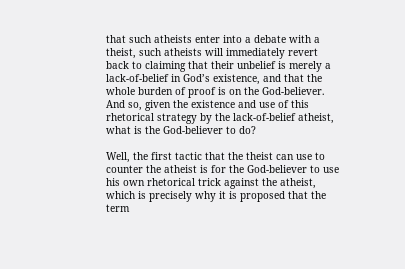that such atheists enter into a debate with a theist, such atheists will immediately revert back to claiming that their unbelief is merely a lack-of-belief in God’s existence, and that the whole burden of proof is on the God-believer. And so, given the existence and use of this rhetorical strategy by the lack-of-belief atheist, what is the God-believer to do?

Well, the first tactic that the theist can use to counter the atheist is for the God-believer to use his own rhetorical trick against the atheist, which is precisely why it is proposed that the term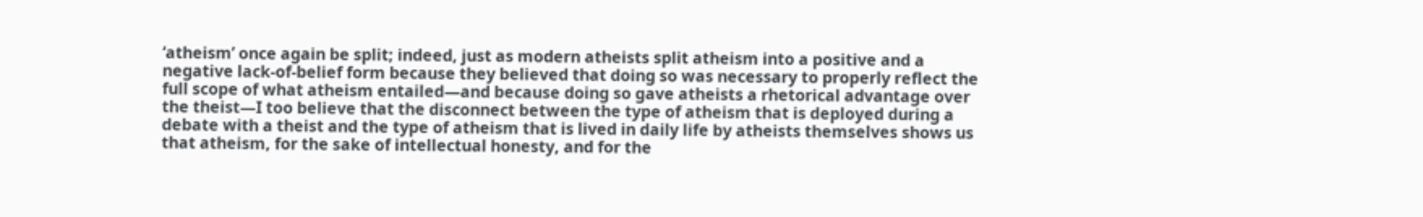‘atheism’ once again be split; indeed, just as modern atheists split atheism into a positive and a negative lack-of-belief form because they believed that doing so was necessary to properly reflect the full scope of what atheism entailed—and because doing so gave atheists a rhetorical advantage over the theist—I too believe that the disconnect between the type of atheism that is deployed during a debate with a theist and the type of atheism that is lived in daily life by atheists themselves shows us that atheism, for the sake of intellectual honesty, and for the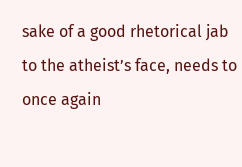sake of a good rhetorical jab to the atheist’s face, needs to once again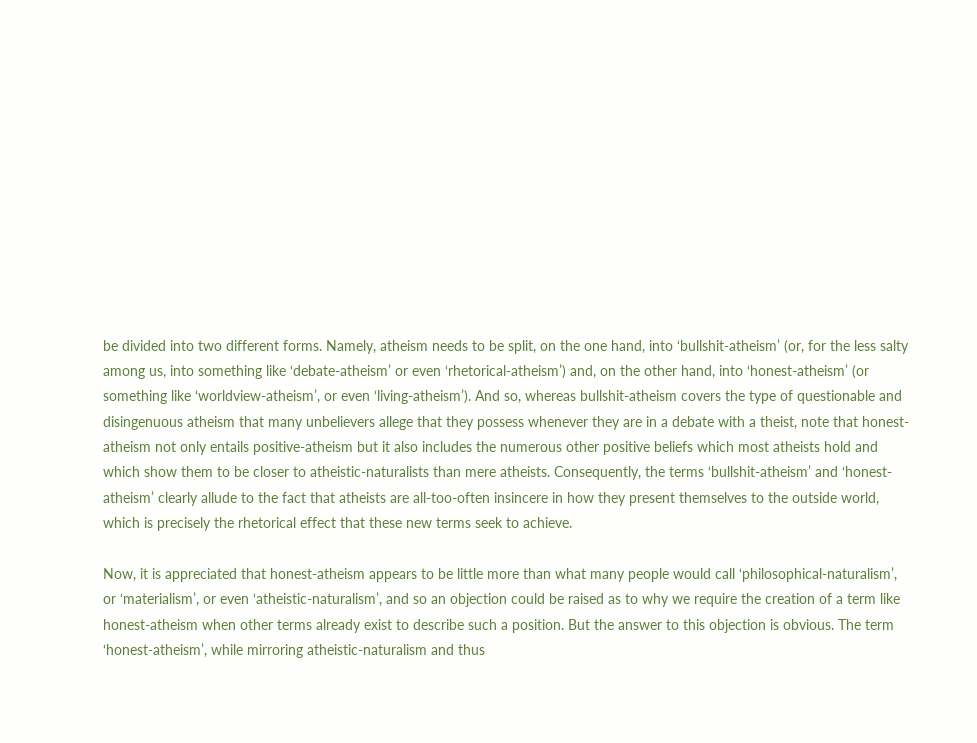be divided into two different forms. Namely, atheism needs to be split, on the one hand, into ‘bullshit-atheism’ (or, for the less salty among us, into something like ‘debate-atheism’ or even ‘rhetorical-atheism’) and, on the other hand, into ‘honest-atheism’ (or something like ‘worldview-atheism’, or even ‘living-atheism’). And so, whereas bullshit-atheism covers the type of questionable and disingenuous atheism that many unbelievers allege that they possess whenever they are in a debate with a theist, note that honest-atheism not only entails positive-atheism but it also includes the numerous other positive beliefs which most atheists hold and which show them to be closer to atheistic-naturalists than mere atheists. Consequently, the terms ‘bullshit-atheism’ and ‘honest-atheism’ clearly allude to the fact that atheists are all-too-often insincere in how they present themselves to the outside world, which is precisely the rhetorical effect that these new terms seek to achieve.

Now, it is appreciated that honest-atheism appears to be little more than what many people would call ‘philosophical-naturalism’, or ‘materialism’, or even ‘atheistic-naturalism’, and so an objection could be raised as to why we require the creation of a term like honest-atheism when other terms already exist to describe such a position. But the answer to this objection is obvious. The term ‘honest-atheism’, while mirroring atheistic-naturalism and thus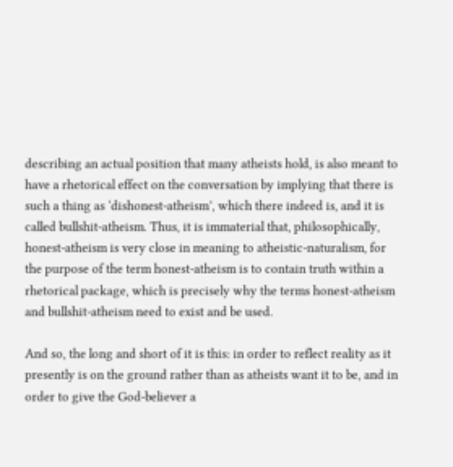describing an actual position that many atheists hold, is also meant to have a rhetorical effect on the conversation by implying that there is such a thing as ‘dishonest-atheism’, which there indeed is, and it is called bullshit-atheism. Thus, it is immaterial that, philosophically, honest-atheism is very close in meaning to atheistic-naturalism, for the purpose of the term honest-atheism is to contain truth within a rhetorical package, which is precisely why the terms honest-atheism and bullshit-atheism need to exist and be used.

And so, the long and short of it is this: in order to reflect reality as it presently is on the ground rather than as atheists want it to be, and in order to give the God-believer a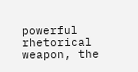powerful rhetorical weapon, the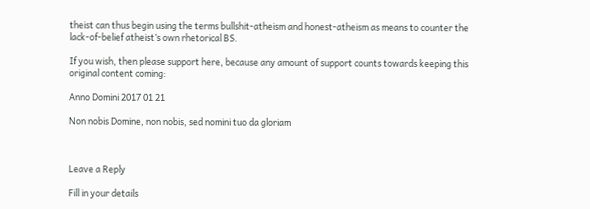theist can thus begin using the terms bullshit-atheism and honest-atheism as means to counter the lack-of-belief atheist’s own rhetorical BS.

If you wish, then please support here, because any amount of support counts towards keeping this original content coming:

Anno Domini 2017 01 21

Non nobis Domine, non nobis, sed nomini tuo da gloriam



Leave a Reply

Fill in your details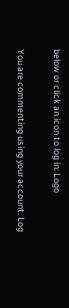below or click an icon to log in: Logo

You are commenting using your account. Log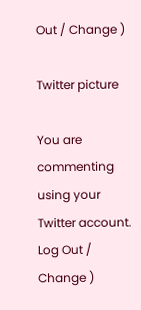Out / Change )

Twitter picture

You are commenting using your Twitter account. Log Out / Change )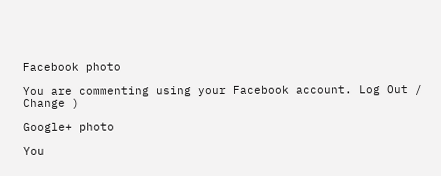Facebook photo

You are commenting using your Facebook account. Log Out / Change )

Google+ photo

You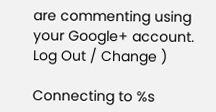are commenting using your Google+ account. Log Out / Change )

Connecting to %s